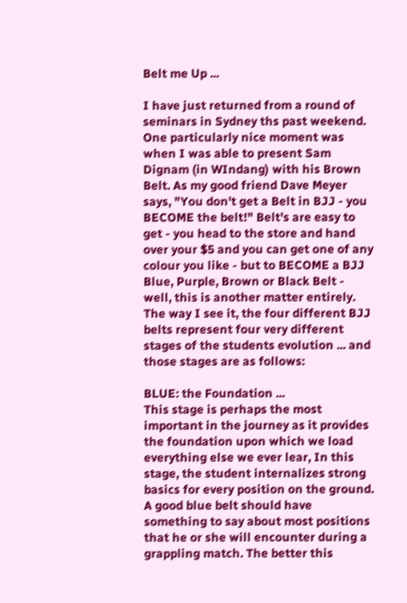Belt me Up ...

I have just returned from a round of seminars in Sydney ths past weekend. One particularly nice moment was when I was able to present Sam Dignam (in WIndang) with his Brown Belt. As my good friend Dave Meyer says, "You don't get a Belt in BJJ - you BECOME the belt!" Belt's are easy to get - you head to the store and hand over your $5 and you can get one of any colour you like - but to BECOME a BJJ Blue, Purple, Brown or Black Belt - well, this is another matter entirely.
The way I see it, the four different BJJ belts represent four very different stages of the students evolution ... and those stages are as follows:

BLUE: the Foundation ...
This stage is perhaps the most important in the journey as it provides the foundation upon which we load everything else we ever lear, In this stage, the student internalizes strong basics for every position on the ground. A good blue belt should have something to say about most positions that he or she will encounter during a grappling match. The better this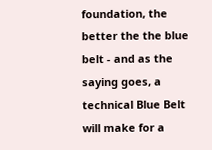foundation, the better the the blue belt - and as the saying goes, a technical Blue Belt will make for a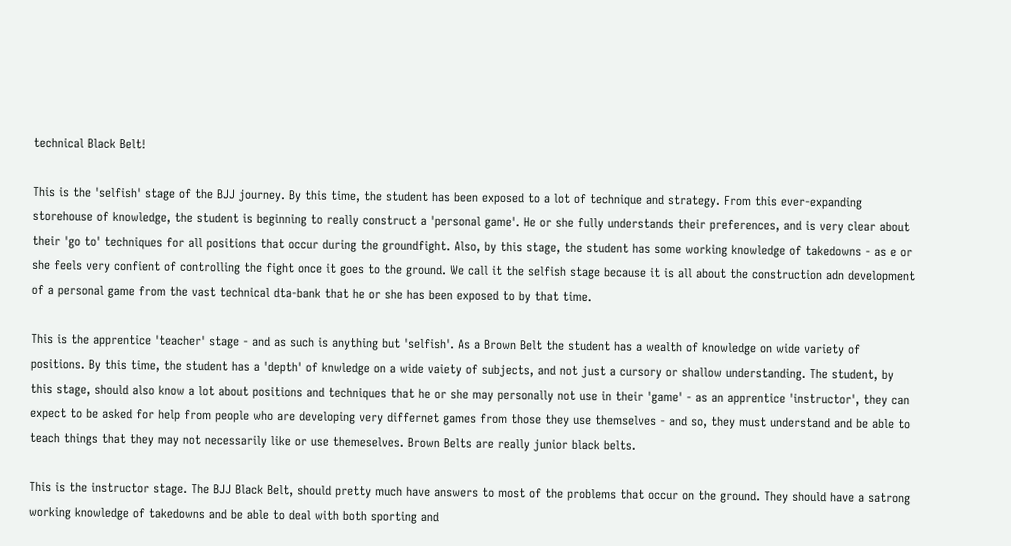technical Black Belt!

This is the 'selfish' stage of the BJJ journey. By this time, the student has been exposed to a lot of technique and strategy. From this ever-expanding storehouse of knowledge, the student is beginning to really construct a 'personal game'. He or she fully understands their preferences, and is very clear about their 'go to' techniques for all positions that occur during the groundfight. Also, by this stage, the student has some working knowledge of takedowns - as e or she feels very confient of controlling the fight once it goes to the ground. We call it the selfish stage because it is all about the construction adn development of a personal game from the vast technical dta-bank that he or she has been exposed to by that time.

This is the apprentice 'teacher' stage - and as such is anything but 'selfish'. As a Brown Belt the student has a wealth of knowledge on wide variety of positions. By this time, the student has a 'depth' of knwledge on a wide vaiety of subjects, and not just a cursory or shallow understanding. The student, by this stage, should also know a lot about positions and techniques that he or she may personally not use in their 'game' - as an apprentice 'instructor', they can expect to be asked for help from people who are developing very differnet games from those they use themselves - and so, they must understand and be able to teach things that they may not necessarily like or use themeselves. Brown Belts are really junior black belts.

This is the instructor stage. The BJJ Black Belt, should pretty much have answers to most of the problems that occur on the ground. They should have a satrong working knowledge of takedowns and be able to deal with both sporting and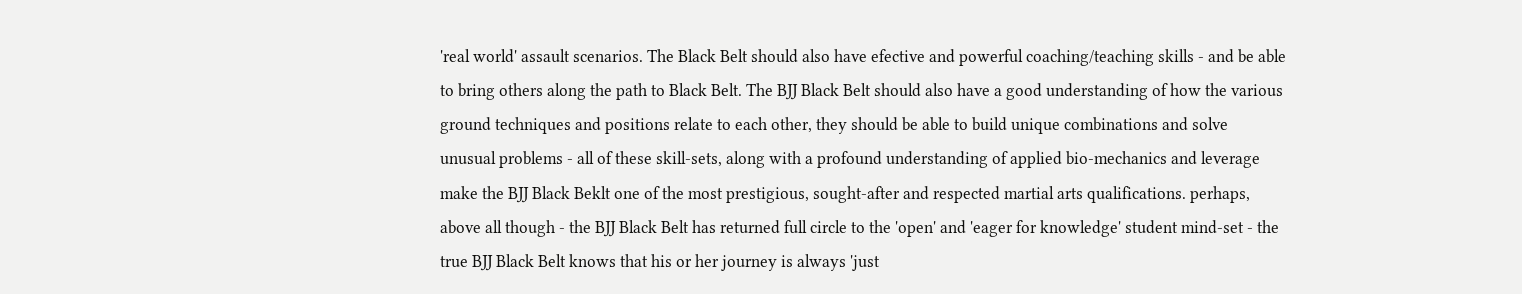'real world' assault scenarios. The Black Belt should also have efective and powerful coaching/teaching skills - and be able to bring others along the path to Black Belt. The BJJ Black Belt should also have a good understanding of how the various ground techniques and positions relate to each other, they should be able to build unique combinations and solve unusual problems - all of these skill-sets, along with a profound understanding of applied bio-mechanics and leverage make the BJJ Black Beklt one of the most prestigious, sought-after and respected martial arts qualifications. perhaps, above all though - the BJJ Black Belt has returned full circle to the 'open' and 'eager for knowledge' student mind-set - the true BJJ Black Belt knows that his or her journey is always 'just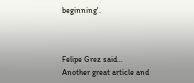beginning'.



Felipe Grez said…
Another great article and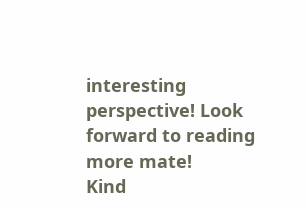interesting perspective! Look forward to reading more mate!
Kind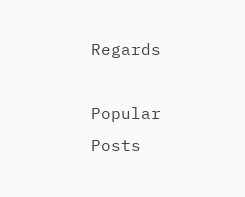Regards

Popular Posts